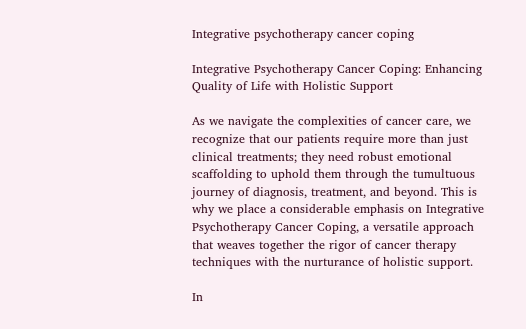Integrative psychotherapy cancer coping

Integrative Psychotherapy Cancer Coping: Enhancing Quality of Life with Holistic Support

As we navigate the complexities of cancer care, we recognize that our patients require more than just clinical treatments; they need robust emotional scaffolding to uphold them through the tumultuous journey of diagnosis, treatment, and beyond. This is why we place a considerable emphasis on Integrative Psychotherapy Cancer Coping, a versatile approach that weaves together the rigor of cancer therapy techniques with the nurturance of holistic support.

In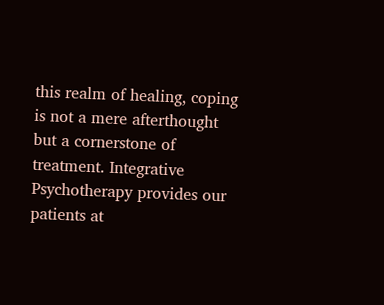this realm of healing, coping is not a mere afterthought but a cornerstone of treatment. Integrative Psychotherapy provides our patients at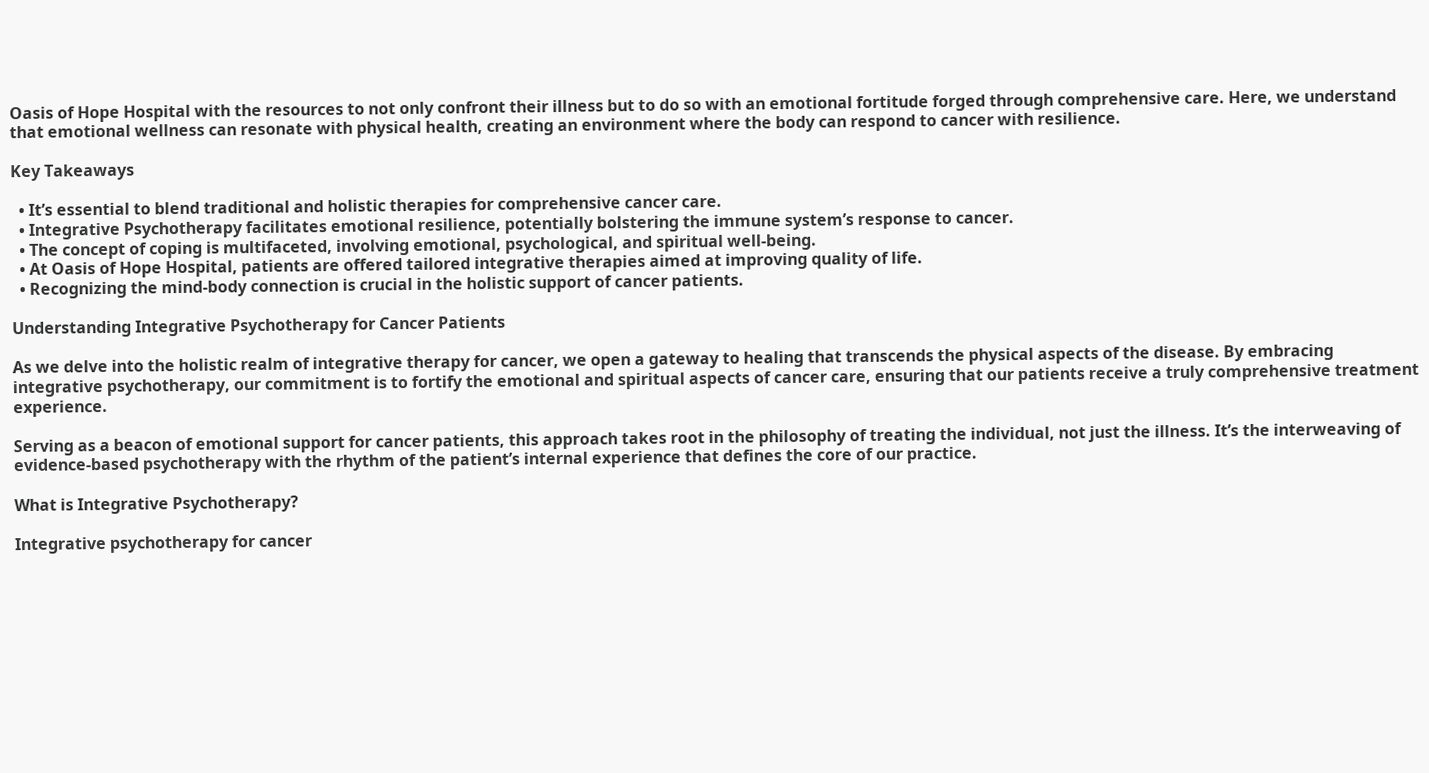Oasis of Hope Hospital with the resources to not only confront their illness but to do so with an emotional fortitude forged through comprehensive care. Here, we understand that emotional wellness can resonate with physical health, creating an environment where the body can respond to cancer with resilience.

Key Takeaways

  • It’s essential to blend traditional and holistic therapies for comprehensive cancer care.
  • Integrative Psychotherapy facilitates emotional resilience, potentially bolstering the immune system’s response to cancer.
  • The concept of coping is multifaceted, involving emotional, psychological, and spiritual well-being.
  • At Oasis of Hope Hospital, patients are offered tailored integrative therapies aimed at improving quality of life.
  • Recognizing the mind-body connection is crucial in the holistic support of cancer patients.

Understanding Integrative Psychotherapy for Cancer Patients

As we delve into the holistic realm of integrative therapy for cancer, we open a gateway to healing that transcends the physical aspects of the disease. By embracing integrative psychotherapy, our commitment is to fortify the emotional and spiritual aspects of cancer care, ensuring that our patients receive a truly comprehensive treatment experience.

Serving as a beacon of emotional support for cancer patients, this approach takes root in the philosophy of treating the individual, not just the illness. It’s the interweaving of evidence-based psychotherapy with the rhythm of the patient’s internal experience that defines the core of our practice.

What is Integrative Psychotherapy?

Integrative psychotherapy for cancer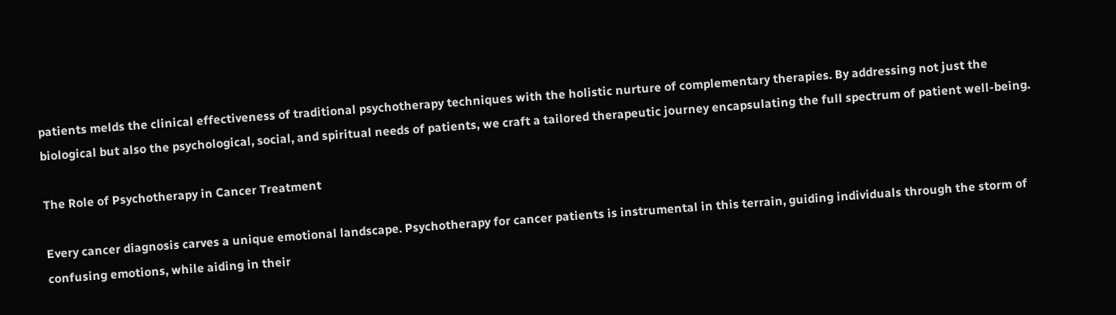patients melds the clinical effectiveness of traditional psychotherapy techniques with the holistic nurture of complementary therapies. By addressing not just the biological but also the psychological, social, and spiritual needs of patients, we craft a tailored therapeutic journey encapsulating the full spectrum of patient well-being.

The Role of Psychotherapy in Cancer Treatment

Every cancer diagnosis carves a unique emotional landscape. Psychotherapy for cancer patients is instrumental in this terrain, guiding individuals through the storm of confusing emotions, while aiding in their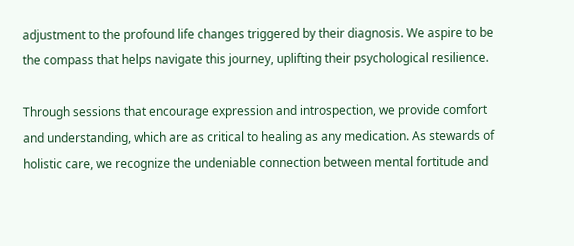adjustment to the profound life changes triggered by their diagnosis. We aspire to be the compass that helps navigate this journey, uplifting their psychological resilience.

Through sessions that encourage expression and introspection, we provide comfort and understanding, which are as critical to healing as any medication. As stewards of holistic care, we recognize the undeniable connection between mental fortitude and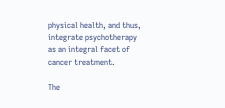physical health, and thus, integrate psychotherapy as an integral facet of cancer treatment.

The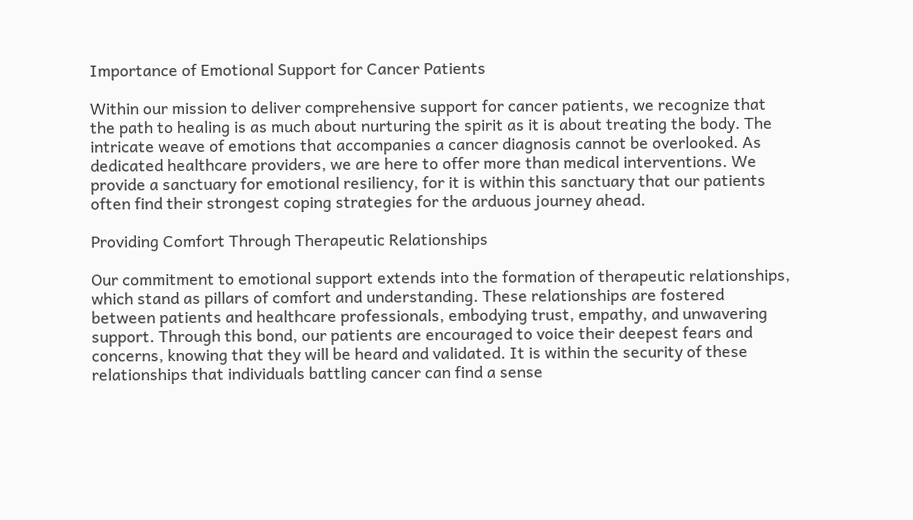Importance of Emotional Support for Cancer Patients

Within our mission to deliver comprehensive support for cancer patients, we recognize that the path to healing is as much about nurturing the spirit as it is about treating the body. The intricate weave of emotions that accompanies a cancer diagnosis cannot be overlooked. As dedicated healthcare providers, we are here to offer more than medical interventions. We provide a sanctuary for emotional resiliency, for it is within this sanctuary that our patients often find their strongest coping strategies for the arduous journey ahead.

Providing Comfort Through Therapeutic Relationships

Our commitment to emotional support extends into the formation of therapeutic relationships, which stand as pillars of comfort and understanding. These relationships are fostered between patients and healthcare professionals, embodying trust, empathy, and unwavering support. Through this bond, our patients are encouraged to voice their deepest fears and concerns, knowing that they will be heard and validated. It is within the security of these relationships that individuals battling cancer can find a sense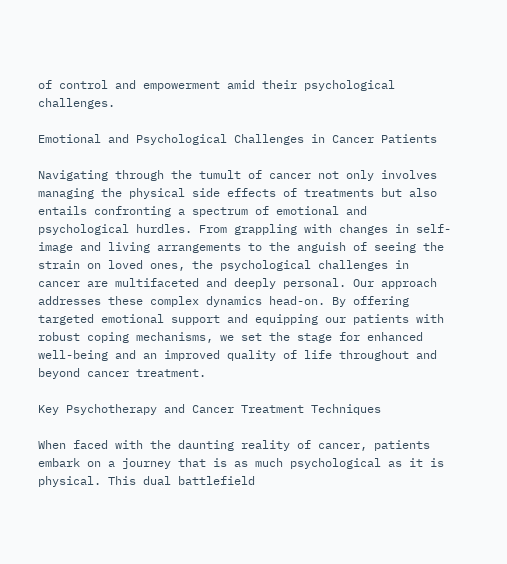of control and empowerment amid their psychological challenges.

Emotional and Psychological Challenges in Cancer Patients

Navigating through the tumult of cancer not only involves managing the physical side effects of treatments but also entails confronting a spectrum of emotional and psychological hurdles. From grappling with changes in self-image and living arrangements to the anguish of seeing the strain on loved ones, the psychological challenges in cancer are multifaceted and deeply personal. Our approach addresses these complex dynamics head-on. By offering targeted emotional support and equipping our patients with robust coping mechanisms, we set the stage for enhanced well-being and an improved quality of life throughout and beyond cancer treatment.

Key Psychotherapy and Cancer Treatment Techniques

When faced with the daunting reality of cancer, patients embark on a journey that is as much psychological as it is physical. This dual battlefield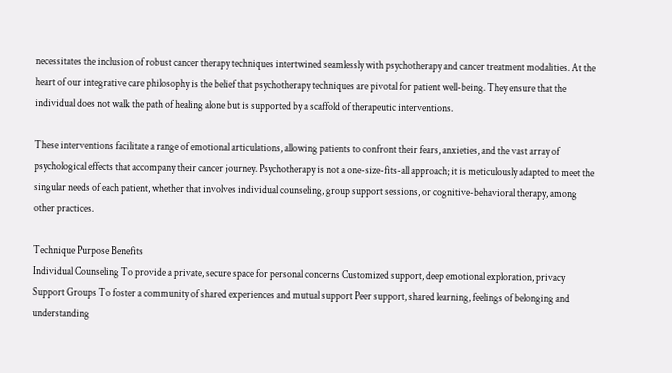necessitates the inclusion of robust cancer therapy techniques intertwined seamlessly with psychotherapy and cancer treatment modalities. At the heart of our integrative care philosophy is the belief that psychotherapy techniques are pivotal for patient well-being. They ensure that the individual does not walk the path of healing alone but is supported by a scaffold of therapeutic interventions.

These interventions facilitate a range of emotional articulations, allowing patients to confront their fears, anxieties, and the vast array of psychological effects that accompany their cancer journey. Psychotherapy is not a one-size-fits-all approach; it is meticulously adapted to meet the singular needs of each patient, whether that involves individual counseling, group support sessions, or cognitive-behavioral therapy, among other practices.

Technique Purpose Benefits
Individual Counseling To provide a private, secure space for personal concerns Customized support, deep emotional exploration, privacy
Support Groups To foster a community of shared experiences and mutual support Peer support, shared learning, feelings of belonging and understanding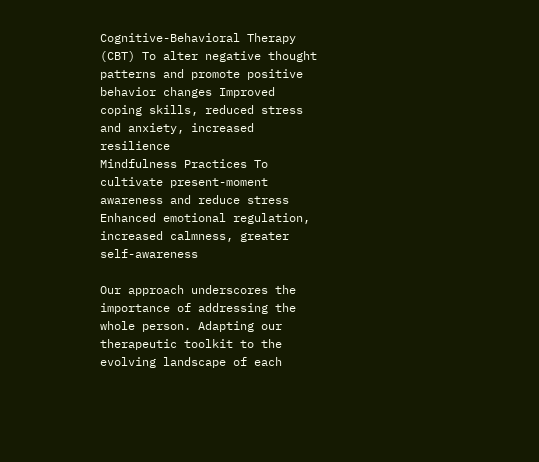Cognitive-Behavioral Therapy (CBT) To alter negative thought patterns and promote positive behavior changes Improved coping skills, reduced stress and anxiety, increased resilience
Mindfulness Practices To cultivate present-moment awareness and reduce stress Enhanced emotional regulation, increased calmness, greater self-awareness

Our approach underscores the importance of addressing the whole person. Adapting our therapeutic toolkit to the evolving landscape of each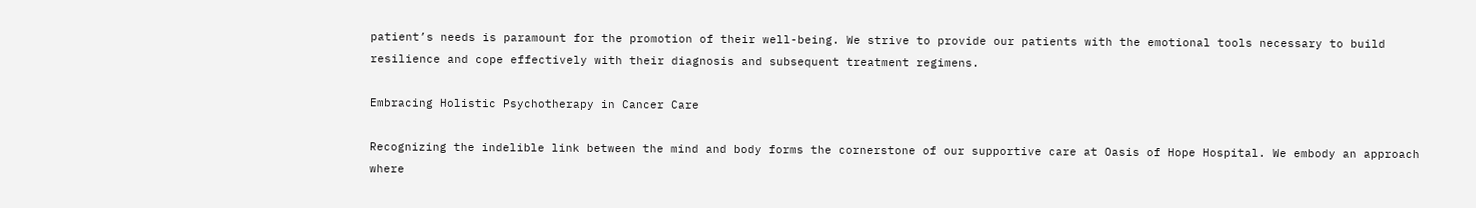patient’s needs is paramount for the promotion of their well-being. We strive to provide our patients with the emotional tools necessary to build resilience and cope effectively with their diagnosis and subsequent treatment regimens.

Embracing Holistic Psychotherapy in Cancer Care

Recognizing the indelible link between the mind and body forms the cornerstone of our supportive care at Oasis of Hope Hospital. We embody an approach where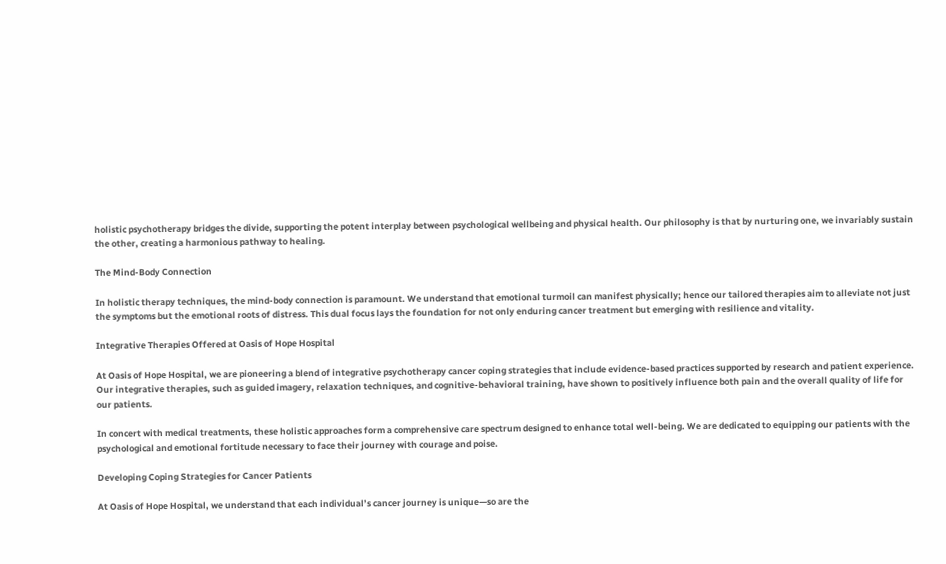holistic psychotherapy bridges the divide, supporting the potent interplay between psychological wellbeing and physical health. Our philosophy is that by nurturing one, we invariably sustain the other, creating a harmonious pathway to healing.

The Mind-Body Connection

In holistic therapy techniques, the mind-body connection is paramount. We understand that emotional turmoil can manifest physically; hence our tailored therapies aim to alleviate not just the symptoms but the emotional roots of distress. This dual focus lays the foundation for not only enduring cancer treatment but emerging with resilience and vitality.

Integrative Therapies Offered at Oasis of Hope Hospital

At Oasis of Hope Hospital, we are pioneering a blend of integrative psychotherapy cancer coping strategies that include evidence-based practices supported by research and patient experience. Our integrative therapies, such as guided imagery, relaxation techniques, and cognitive-behavioral training, have shown to positively influence both pain and the overall quality of life for our patients.

In concert with medical treatments, these holistic approaches form a comprehensive care spectrum designed to enhance total well-being. We are dedicated to equipping our patients with the psychological and emotional fortitude necessary to face their journey with courage and poise.

Developing Coping Strategies for Cancer Patients

At Oasis of Hope Hospital, we understand that each individual’s cancer journey is unique—so are the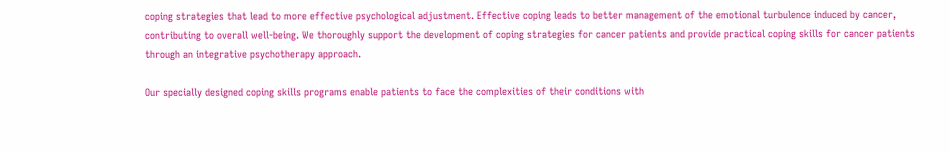coping strategies that lead to more effective psychological adjustment. Effective coping leads to better management of the emotional turbulence induced by cancer, contributing to overall well-being. We thoroughly support the development of coping strategies for cancer patients and provide practical coping skills for cancer patients through an integrative psychotherapy approach.

Our specially designed coping skills programs enable patients to face the complexities of their conditions with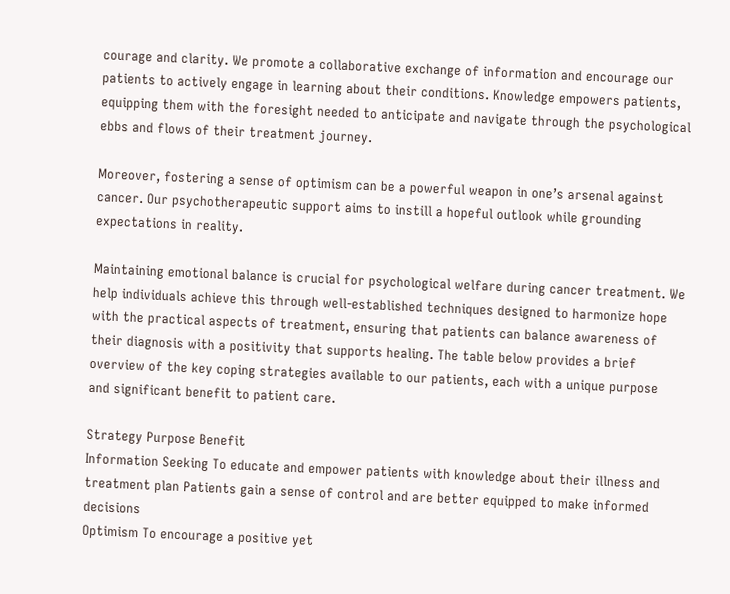courage and clarity. We promote a collaborative exchange of information and encourage our patients to actively engage in learning about their conditions. Knowledge empowers patients, equipping them with the foresight needed to anticipate and navigate through the psychological ebbs and flows of their treatment journey.

Moreover, fostering a sense of optimism can be a powerful weapon in one’s arsenal against cancer. Our psychotherapeutic support aims to instill a hopeful outlook while grounding expectations in reality.

Maintaining emotional balance is crucial for psychological welfare during cancer treatment. We help individuals achieve this through well-established techniques designed to harmonize hope with the practical aspects of treatment, ensuring that patients can balance awareness of their diagnosis with a positivity that supports healing. The table below provides a brief overview of the key coping strategies available to our patients, each with a unique purpose and significant benefit to patient care.

Strategy Purpose Benefit
Information Seeking To educate and empower patients with knowledge about their illness and treatment plan Patients gain a sense of control and are better equipped to make informed decisions
Optimism To encourage a positive yet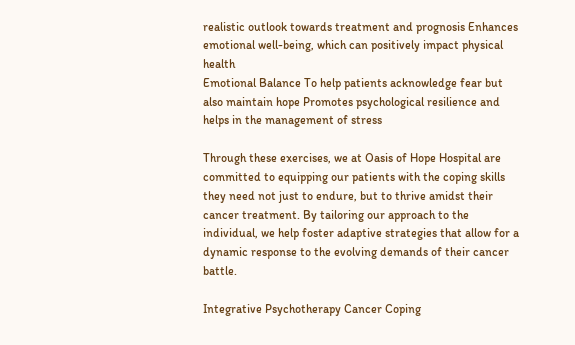realistic outlook towards treatment and prognosis Enhances emotional well-being, which can positively impact physical health
Emotional Balance To help patients acknowledge fear but also maintain hope Promotes psychological resilience and helps in the management of stress

Through these exercises, we at Oasis of Hope Hospital are committed to equipping our patients with the coping skills they need not just to endure, but to thrive amidst their cancer treatment. By tailoring our approach to the individual, we help foster adaptive strategies that allow for a dynamic response to the evolving demands of their cancer battle.

Integrative Psychotherapy Cancer Coping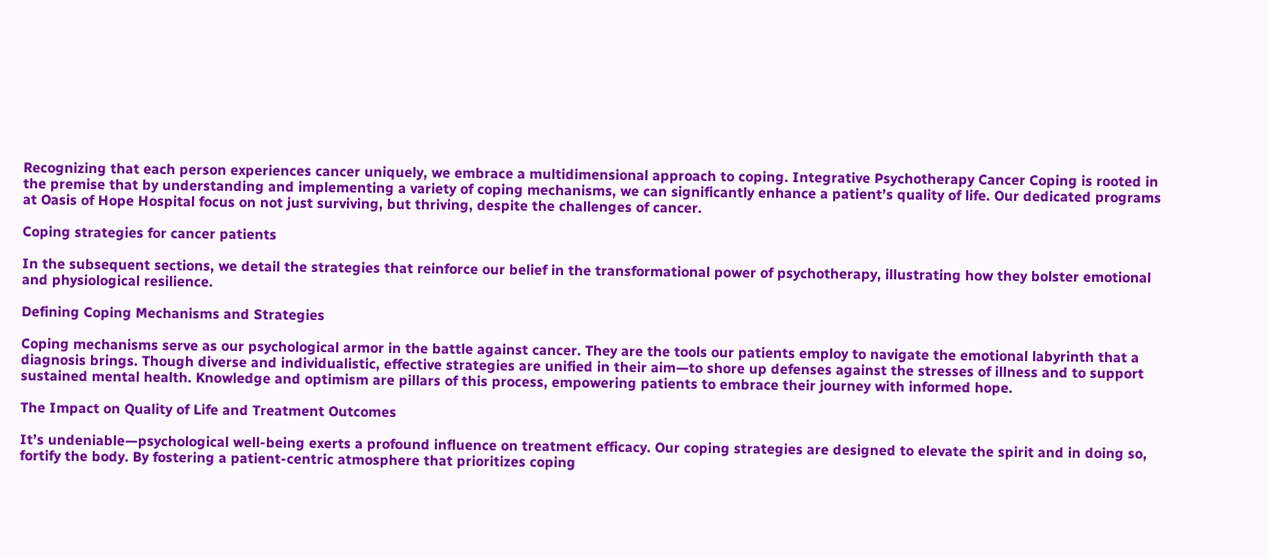Recognizing that each person experiences cancer uniquely, we embrace a multidimensional approach to coping. Integrative Psychotherapy Cancer Coping is rooted in the premise that by understanding and implementing a variety of coping mechanisms, we can significantly enhance a patient’s quality of life. Our dedicated programs at Oasis of Hope Hospital focus on not just surviving, but thriving, despite the challenges of cancer.

Coping strategies for cancer patients

In the subsequent sections, we detail the strategies that reinforce our belief in the transformational power of psychotherapy, illustrating how they bolster emotional and physiological resilience.

Defining Coping Mechanisms and Strategies

Coping mechanisms serve as our psychological armor in the battle against cancer. They are the tools our patients employ to navigate the emotional labyrinth that a diagnosis brings. Though diverse and individualistic, effective strategies are unified in their aim—to shore up defenses against the stresses of illness and to support sustained mental health. Knowledge and optimism are pillars of this process, empowering patients to embrace their journey with informed hope.

The Impact on Quality of Life and Treatment Outcomes

It’s undeniable—psychological well-being exerts a profound influence on treatment efficacy. Our coping strategies are designed to elevate the spirit and in doing so, fortify the body. By fostering a patient-centric atmosphere that prioritizes coping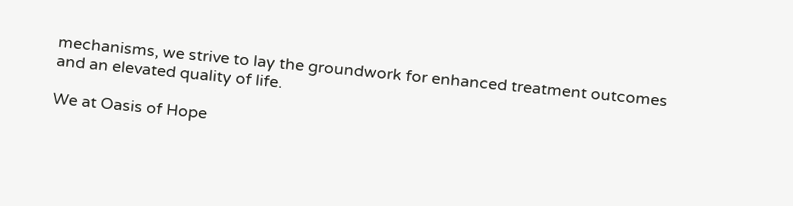mechanisms, we strive to lay the groundwork for enhanced treatment outcomes and an elevated quality of life.

We at Oasis of Hope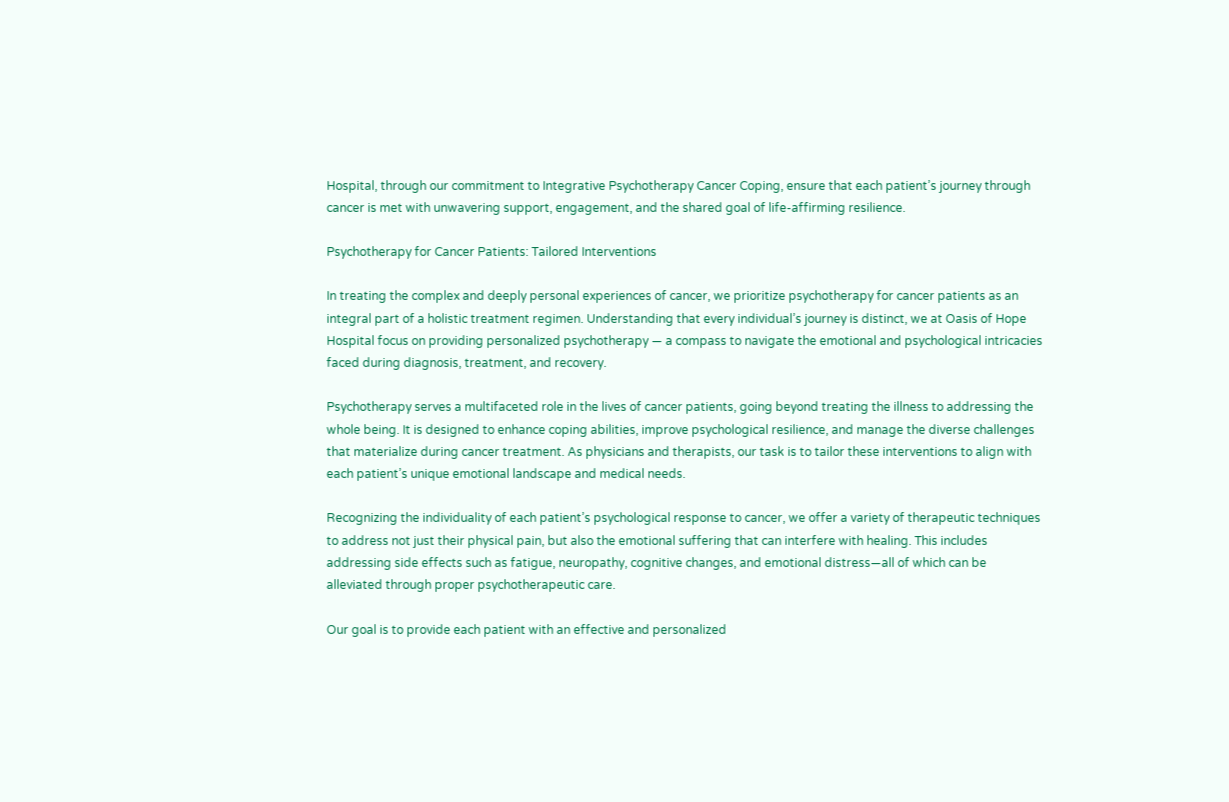Hospital, through our commitment to Integrative Psychotherapy Cancer Coping, ensure that each patient’s journey through cancer is met with unwavering support, engagement, and the shared goal of life-affirming resilience.

Psychotherapy for Cancer Patients: Tailored Interventions

In treating the complex and deeply personal experiences of cancer, we prioritize psychotherapy for cancer patients as an integral part of a holistic treatment regimen. Understanding that every individual’s journey is distinct, we at Oasis of Hope Hospital focus on providing personalized psychotherapy — a compass to navigate the emotional and psychological intricacies faced during diagnosis, treatment, and recovery.

Psychotherapy serves a multifaceted role in the lives of cancer patients, going beyond treating the illness to addressing the whole being. It is designed to enhance coping abilities, improve psychological resilience, and manage the diverse challenges that materialize during cancer treatment. As physicians and therapists, our task is to tailor these interventions to align with each patient’s unique emotional landscape and medical needs.

Recognizing the individuality of each patient’s psychological response to cancer, we offer a variety of therapeutic techniques to address not just their physical pain, but also the emotional suffering that can interfere with healing. This includes addressing side effects such as fatigue, neuropathy, cognitive changes, and emotional distress—all of which can be alleviated through proper psychotherapeutic care.

Our goal is to provide each patient with an effective and personalized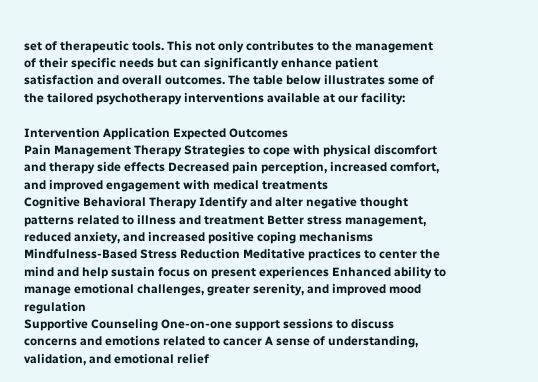set of therapeutic tools. This not only contributes to the management of their specific needs but can significantly enhance patient satisfaction and overall outcomes. The table below illustrates some of the tailored psychotherapy interventions available at our facility:

Intervention Application Expected Outcomes
Pain Management Therapy Strategies to cope with physical discomfort and therapy side effects Decreased pain perception, increased comfort, and improved engagement with medical treatments
Cognitive Behavioral Therapy Identify and alter negative thought patterns related to illness and treatment Better stress management, reduced anxiety, and increased positive coping mechanisms
Mindfulness-Based Stress Reduction Meditative practices to center the mind and help sustain focus on present experiences Enhanced ability to manage emotional challenges, greater serenity, and improved mood regulation
Supportive Counseling One-on-one support sessions to discuss concerns and emotions related to cancer A sense of understanding, validation, and emotional relief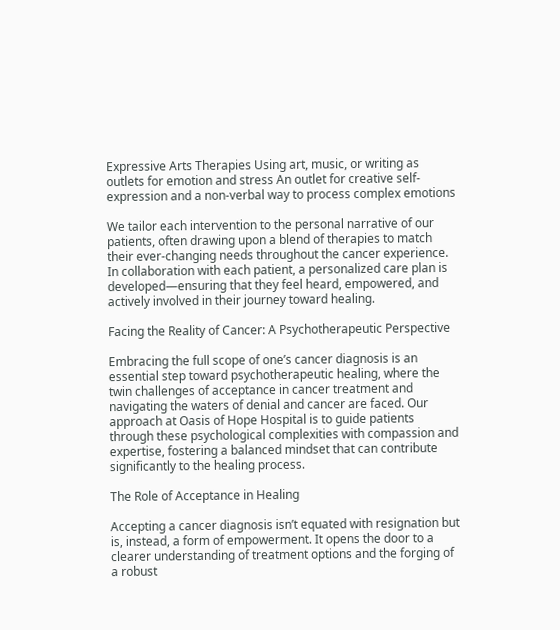Expressive Arts Therapies Using art, music, or writing as outlets for emotion and stress An outlet for creative self-expression and a non-verbal way to process complex emotions

We tailor each intervention to the personal narrative of our patients, often drawing upon a blend of therapies to match their ever-changing needs throughout the cancer experience. In collaboration with each patient, a personalized care plan is developed—ensuring that they feel heard, empowered, and actively involved in their journey toward healing.

Facing the Reality of Cancer: A Psychotherapeutic Perspective

Embracing the full scope of one’s cancer diagnosis is an essential step toward psychotherapeutic healing, where the twin challenges of acceptance in cancer treatment and navigating the waters of denial and cancer are faced. Our approach at Oasis of Hope Hospital is to guide patients through these psychological complexities with compassion and expertise, fostering a balanced mindset that can contribute significantly to the healing process.

The Role of Acceptance in Healing

Accepting a cancer diagnosis isn’t equated with resignation but is, instead, a form of empowerment. It opens the door to a clearer understanding of treatment options and the forging of a robust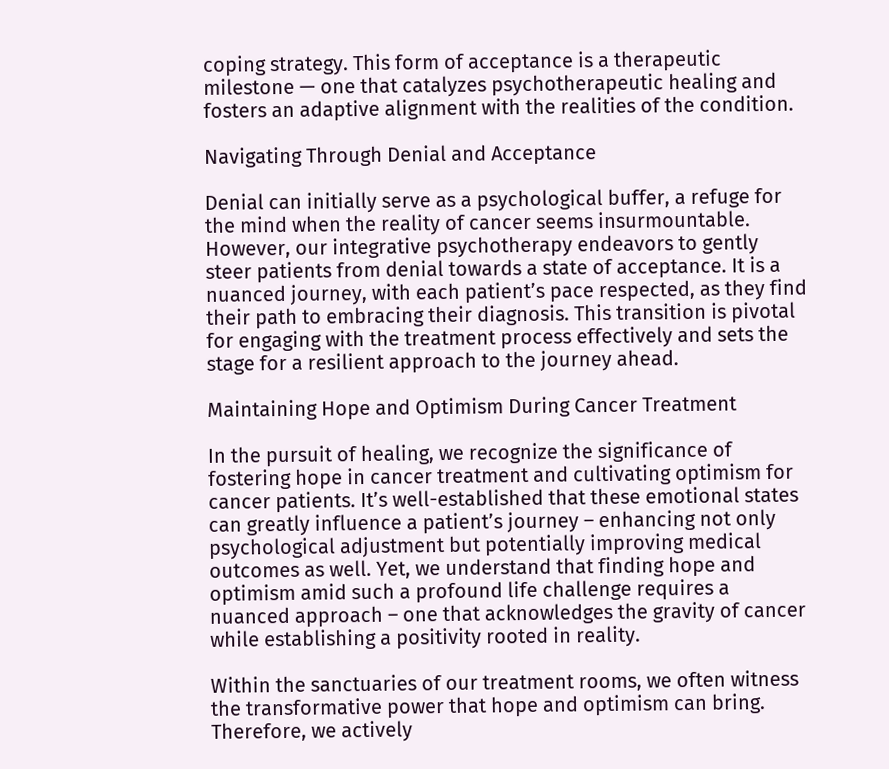coping strategy. This form of acceptance is a therapeutic milestone — one that catalyzes psychotherapeutic healing and fosters an adaptive alignment with the realities of the condition.

Navigating Through Denial and Acceptance

Denial can initially serve as a psychological buffer, a refuge for the mind when the reality of cancer seems insurmountable. However, our integrative psychotherapy endeavors to gently steer patients from denial towards a state of acceptance. It is a nuanced journey, with each patient’s pace respected, as they find their path to embracing their diagnosis. This transition is pivotal for engaging with the treatment process effectively and sets the stage for a resilient approach to the journey ahead.

Maintaining Hope and Optimism During Cancer Treatment

In the pursuit of healing, we recognize the significance of fostering hope in cancer treatment and cultivating optimism for cancer patients. It’s well-established that these emotional states can greatly influence a patient’s journey – enhancing not only psychological adjustment but potentially improving medical outcomes as well. Yet, we understand that finding hope and optimism amid such a profound life challenge requires a nuanced approach – one that acknowledges the gravity of cancer while establishing a positivity rooted in reality.

Within the sanctuaries of our treatment rooms, we often witness the transformative power that hope and optimism can bring. Therefore, we actively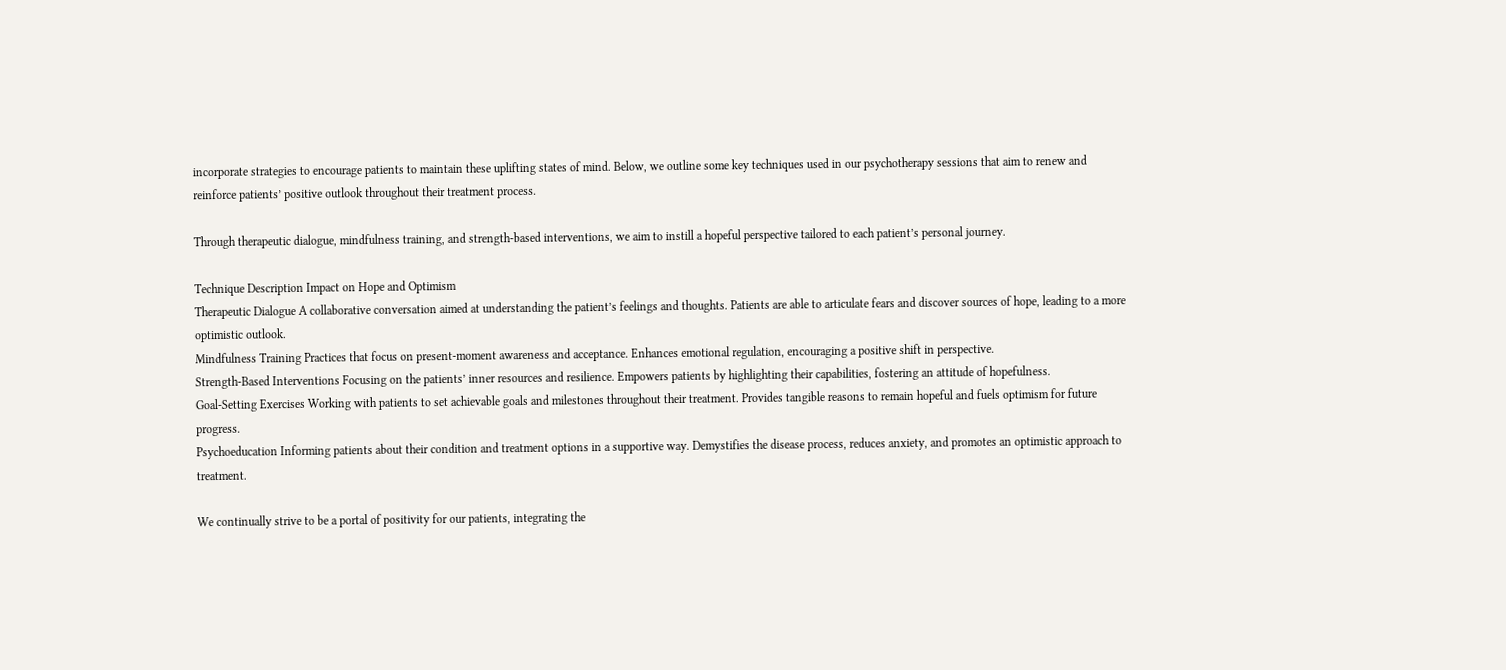incorporate strategies to encourage patients to maintain these uplifting states of mind. Below, we outline some key techniques used in our psychotherapy sessions that aim to renew and reinforce patients’ positive outlook throughout their treatment process.

Through therapeutic dialogue, mindfulness training, and strength-based interventions, we aim to instill a hopeful perspective tailored to each patient’s personal journey.

Technique Description Impact on Hope and Optimism
Therapeutic Dialogue A collaborative conversation aimed at understanding the patient’s feelings and thoughts. Patients are able to articulate fears and discover sources of hope, leading to a more optimistic outlook.
Mindfulness Training Practices that focus on present-moment awareness and acceptance. Enhances emotional regulation, encouraging a positive shift in perspective.
Strength-Based Interventions Focusing on the patients’ inner resources and resilience. Empowers patients by highlighting their capabilities, fostering an attitude of hopefulness.
Goal-Setting Exercises Working with patients to set achievable goals and milestones throughout their treatment. Provides tangible reasons to remain hopeful and fuels optimism for future progress.
Psychoeducation Informing patients about their condition and treatment options in a supportive way. Demystifies the disease process, reduces anxiety, and promotes an optimistic approach to treatment.

We continually strive to be a portal of positivity for our patients, integrating the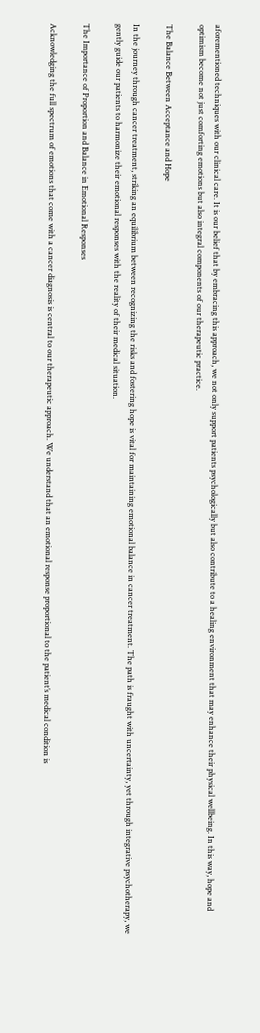aforementioned techniques with our clinical care. It is our belief that by embracing this approach, we not only support patients psychologically but also contribute to a healing environment that may enhance their physical wellbeing. In this way, hope and optimism become not just comforting emotions but also integral components of our therapeutic practice.

The Balance Between Acceptance and Hope

In the journey through cancer treatment, striking an equilibrium between recognizing the risks and fostering hope is vital for maintaining emotional balance in cancer treatment. The path is fraught with uncertainty, yet through integrative psychotherapy, we gently guide our patients to harmonize their emotional responses with the reality of their medical situation.

The Importance of Proportion and Balance in Emotional Responses

Acknowledging the full spectrum of emotions that come with a cancer diagnosis is central to our therapeutic approach. We understand that an emotional response proportional to the patient’s medical condition is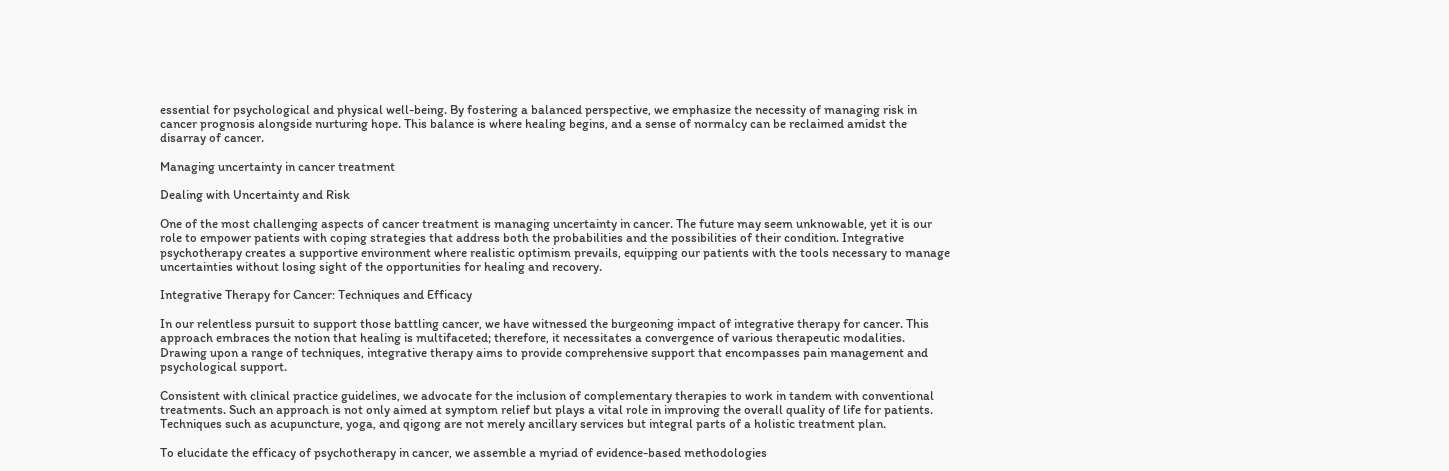essential for psychological and physical well-being. By fostering a balanced perspective, we emphasize the necessity of managing risk in cancer prognosis alongside nurturing hope. This balance is where healing begins, and a sense of normalcy can be reclaimed amidst the disarray of cancer.

Managing uncertainty in cancer treatment

Dealing with Uncertainty and Risk

One of the most challenging aspects of cancer treatment is managing uncertainty in cancer. The future may seem unknowable, yet it is our role to empower patients with coping strategies that address both the probabilities and the possibilities of their condition. Integrative psychotherapy creates a supportive environment where realistic optimism prevails, equipping our patients with the tools necessary to manage uncertainties without losing sight of the opportunities for healing and recovery.

Integrative Therapy for Cancer: Techniques and Efficacy

In our relentless pursuit to support those battling cancer, we have witnessed the burgeoning impact of integrative therapy for cancer. This approach embraces the notion that healing is multifaceted; therefore, it necessitates a convergence of various therapeutic modalities. Drawing upon a range of techniques, integrative therapy aims to provide comprehensive support that encompasses pain management and psychological support.

Consistent with clinical practice guidelines, we advocate for the inclusion of complementary therapies to work in tandem with conventional treatments. Such an approach is not only aimed at symptom relief but plays a vital role in improving the overall quality of life for patients. Techniques such as acupuncture, yoga, and qigong are not merely ancillary services but integral parts of a holistic treatment plan.

To elucidate the efficacy of psychotherapy in cancer, we assemble a myriad of evidence-based methodologies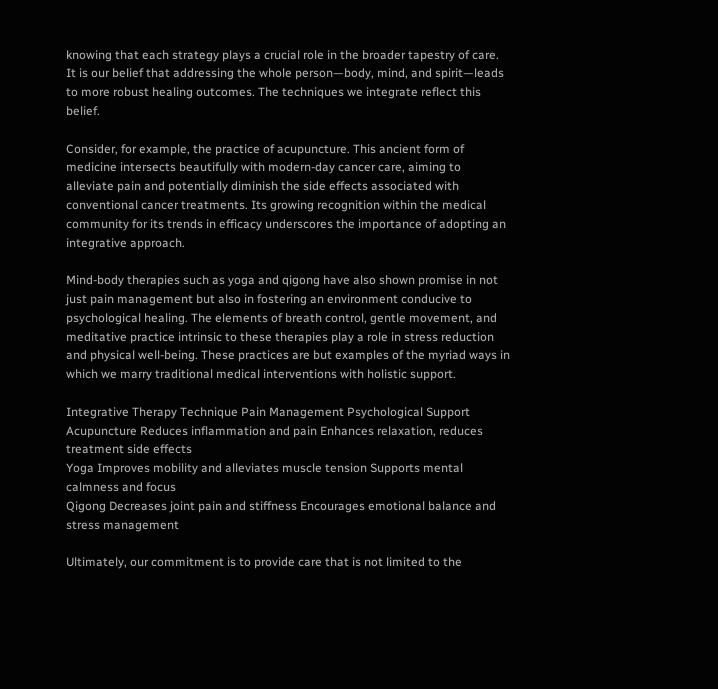knowing that each strategy plays a crucial role in the broader tapestry of care. It is our belief that addressing the whole person—body, mind, and spirit—leads to more robust healing outcomes. The techniques we integrate reflect this belief.

Consider, for example, the practice of acupuncture. This ancient form of medicine intersects beautifully with modern-day cancer care, aiming to alleviate pain and potentially diminish the side effects associated with conventional cancer treatments. Its growing recognition within the medical community for its trends in efficacy underscores the importance of adopting an integrative approach.

Mind-body therapies such as yoga and qigong have also shown promise in not just pain management but also in fostering an environment conducive to psychological healing. The elements of breath control, gentle movement, and meditative practice intrinsic to these therapies play a role in stress reduction and physical well-being. These practices are but examples of the myriad ways in which we marry traditional medical interventions with holistic support.

Integrative Therapy Technique Pain Management Psychological Support
Acupuncture Reduces inflammation and pain Enhances relaxation, reduces treatment side effects
Yoga Improves mobility and alleviates muscle tension Supports mental calmness and focus
Qigong Decreases joint pain and stiffness Encourages emotional balance and stress management

Ultimately, our commitment is to provide care that is not limited to the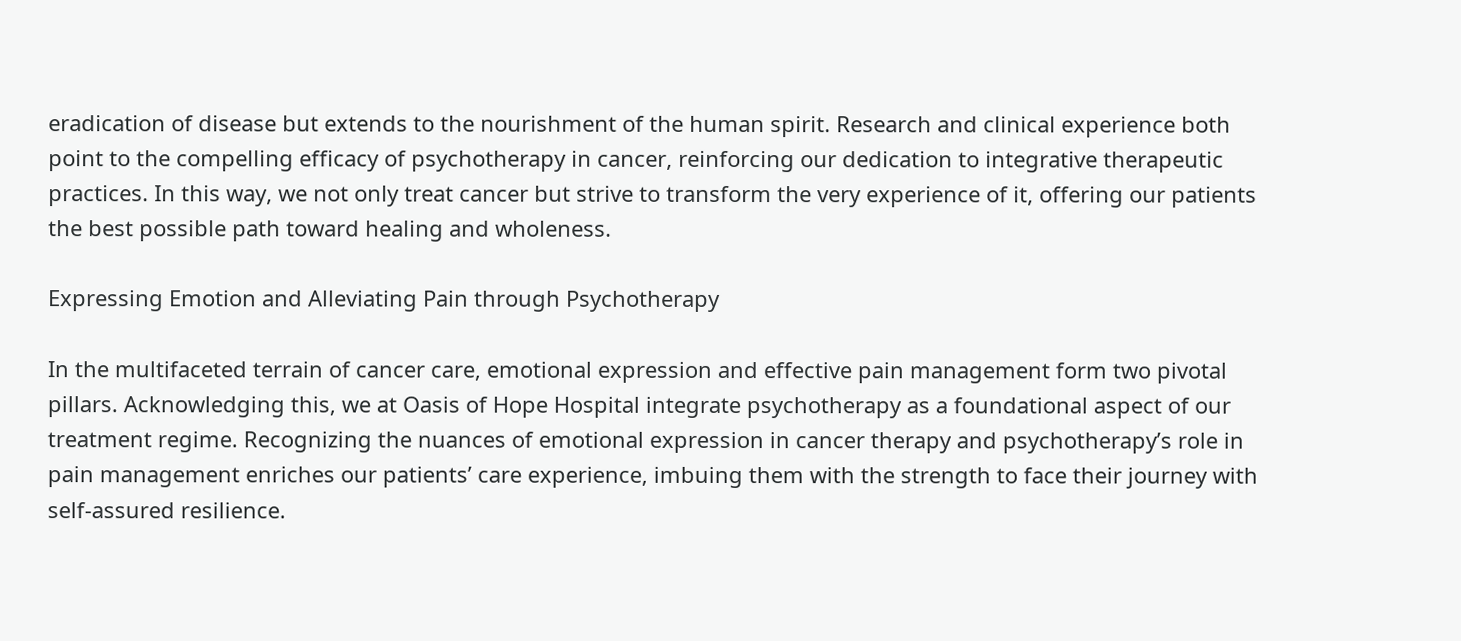eradication of disease but extends to the nourishment of the human spirit. Research and clinical experience both point to the compelling efficacy of psychotherapy in cancer, reinforcing our dedication to integrative therapeutic practices. In this way, we not only treat cancer but strive to transform the very experience of it, offering our patients the best possible path toward healing and wholeness.

Expressing Emotion and Alleviating Pain through Psychotherapy

In the multifaceted terrain of cancer care, emotional expression and effective pain management form two pivotal pillars. Acknowledging this, we at Oasis of Hope Hospital integrate psychotherapy as a foundational aspect of our treatment regime. Recognizing the nuances of emotional expression in cancer therapy and psychotherapy’s role in pain management enriches our patients’ care experience, imbuing them with the strength to face their journey with self-assured resilience.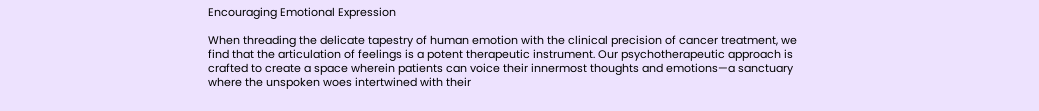Encouraging Emotional Expression

When threading the delicate tapestry of human emotion with the clinical precision of cancer treatment, we find that the articulation of feelings is a potent therapeutic instrument. Our psychotherapeutic approach is crafted to create a space wherein patients can voice their innermost thoughts and emotions—a sanctuary where the unspoken woes intertwined with their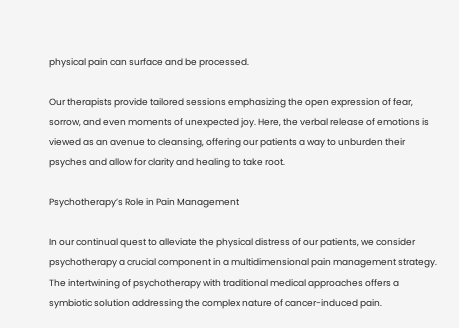physical pain can surface and be processed.

Our therapists provide tailored sessions emphasizing the open expression of fear, sorrow, and even moments of unexpected joy. Here, the verbal release of emotions is viewed as an avenue to cleansing, offering our patients a way to unburden their psyches and allow for clarity and healing to take root.

Psychotherapy’s Role in Pain Management

In our continual quest to alleviate the physical distress of our patients, we consider psychotherapy a crucial component in a multidimensional pain management strategy. The intertwining of psychotherapy with traditional medical approaches offers a symbiotic solution addressing the complex nature of cancer-induced pain.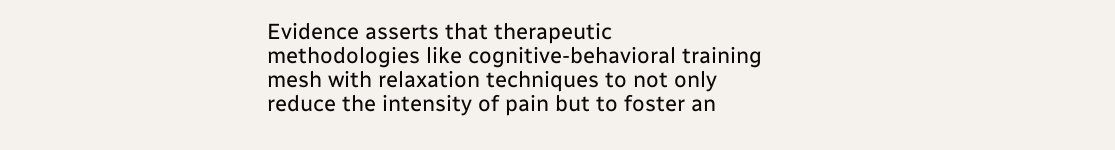Evidence asserts that therapeutic methodologies like cognitive-behavioral training mesh with relaxation techniques to not only reduce the intensity of pain but to foster an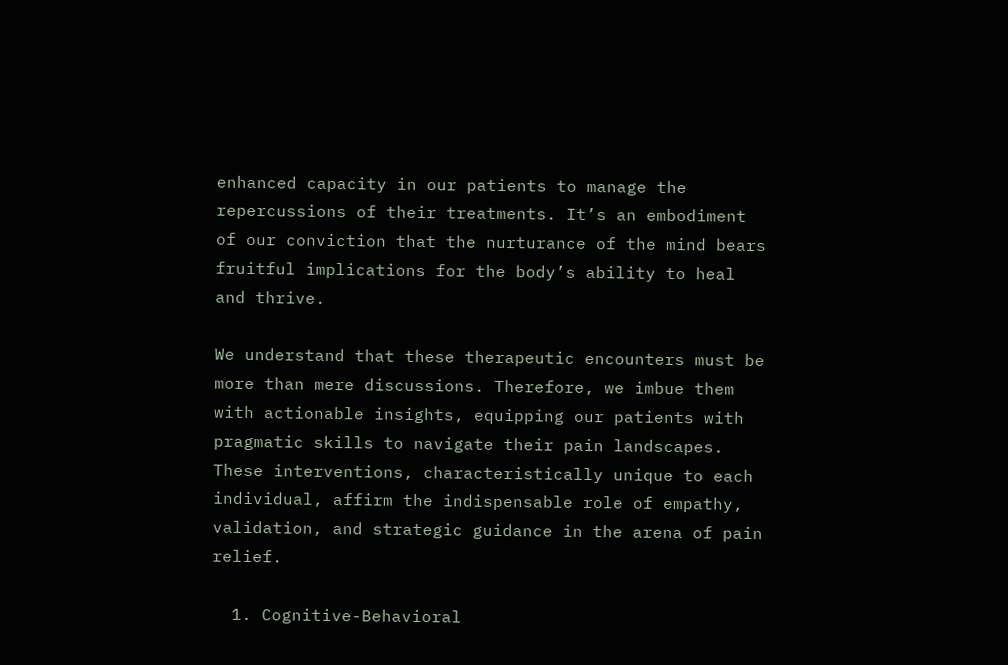enhanced capacity in our patients to manage the repercussions of their treatments. It’s an embodiment of our conviction that the nurturance of the mind bears fruitful implications for the body’s ability to heal and thrive.

We understand that these therapeutic encounters must be more than mere discussions. Therefore, we imbue them with actionable insights, equipping our patients with pragmatic skills to navigate their pain landscapes. These interventions, characteristically unique to each individual, affirm the indispensable role of empathy, validation, and strategic guidance in the arena of pain relief.

  1. Cognitive-Behavioral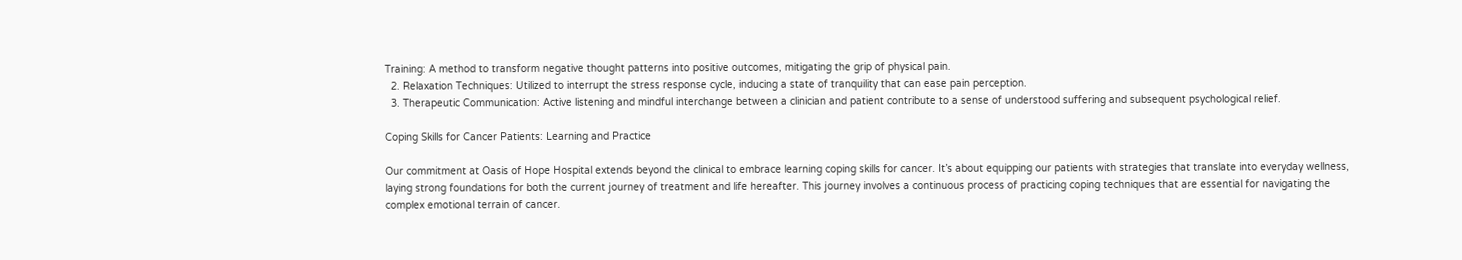Training: A method to transform negative thought patterns into positive outcomes, mitigating the grip of physical pain.
  2. Relaxation Techniques: Utilized to interrupt the stress response cycle, inducing a state of tranquility that can ease pain perception.
  3. Therapeutic Communication: Active listening and mindful interchange between a clinician and patient contribute to a sense of understood suffering and subsequent psychological relief.

Coping Skills for Cancer Patients: Learning and Practice

Our commitment at Oasis of Hope Hospital extends beyond the clinical to embrace learning coping skills for cancer. It’s about equipping our patients with strategies that translate into everyday wellness, laying strong foundations for both the current journey of treatment and life hereafter. This journey involves a continuous process of practicing coping techniques that are essential for navigating the complex emotional terrain of cancer.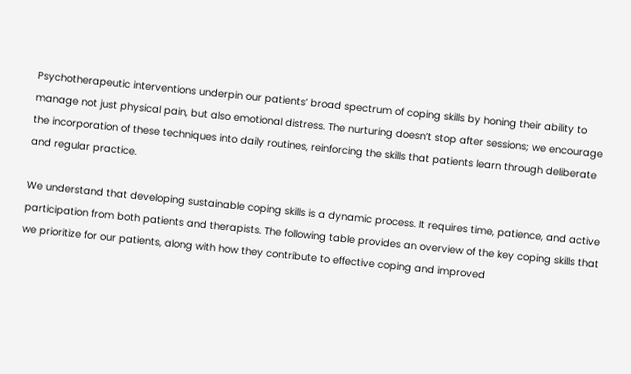Psychotherapeutic interventions underpin our patients’ broad spectrum of coping skills by honing their ability to manage not just physical pain, but also emotional distress. The nurturing doesn’t stop after sessions; we encourage the incorporation of these techniques into daily routines, reinforcing the skills that patients learn through deliberate and regular practice.

We understand that developing sustainable coping skills is a dynamic process. It requires time, patience, and active participation from both patients and therapists. The following table provides an overview of the key coping skills that we prioritize for our patients, along with how they contribute to effective coping and improved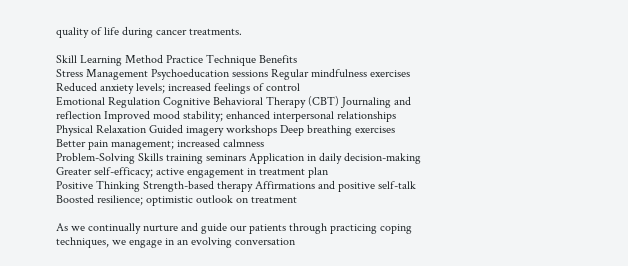quality of life during cancer treatments.

Skill Learning Method Practice Technique Benefits
Stress Management Psychoeducation sessions Regular mindfulness exercises Reduced anxiety levels; increased feelings of control
Emotional Regulation Cognitive Behavioral Therapy (CBT) Journaling and reflection Improved mood stability; enhanced interpersonal relationships
Physical Relaxation Guided imagery workshops Deep breathing exercises Better pain management; increased calmness
Problem-Solving Skills training seminars Application in daily decision-making Greater self-efficacy; active engagement in treatment plan
Positive Thinking Strength-based therapy Affirmations and positive self-talk Boosted resilience; optimistic outlook on treatment

As we continually nurture and guide our patients through practicing coping techniques, we engage in an evolving conversation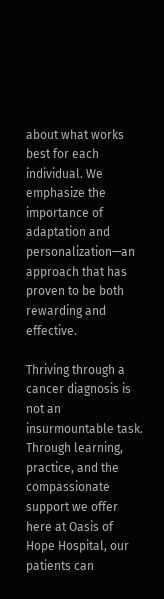about what works best for each individual. We emphasize the importance of adaptation and personalization—an approach that has proven to be both rewarding and effective.

Thriving through a cancer diagnosis is not an insurmountable task. Through learning, practice, and the compassionate support we offer here at Oasis of Hope Hospital, our patients can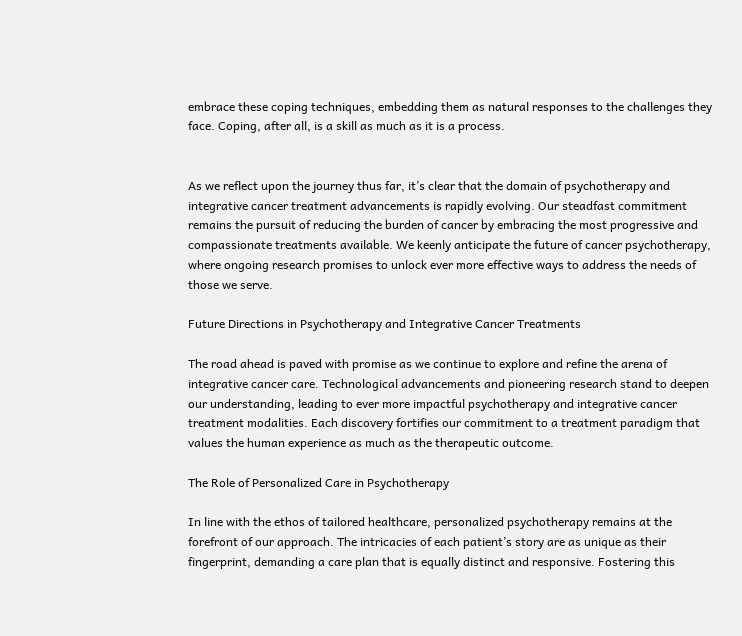embrace these coping techniques, embedding them as natural responses to the challenges they face. Coping, after all, is a skill as much as it is a process.


As we reflect upon the journey thus far, it’s clear that the domain of psychotherapy and integrative cancer treatment advancements is rapidly evolving. Our steadfast commitment remains the pursuit of reducing the burden of cancer by embracing the most progressive and compassionate treatments available. We keenly anticipate the future of cancer psychotherapy, where ongoing research promises to unlock ever more effective ways to address the needs of those we serve.

Future Directions in Psychotherapy and Integrative Cancer Treatments

The road ahead is paved with promise as we continue to explore and refine the arena of integrative cancer care. Technological advancements and pioneering research stand to deepen our understanding, leading to ever more impactful psychotherapy and integrative cancer treatment modalities. Each discovery fortifies our commitment to a treatment paradigm that values the human experience as much as the therapeutic outcome.

The Role of Personalized Care in Psychotherapy

In line with the ethos of tailored healthcare, personalized psychotherapy remains at the forefront of our approach. The intricacies of each patient’s story are as unique as their fingerprint, demanding a care plan that is equally distinct and responsive. Fostering this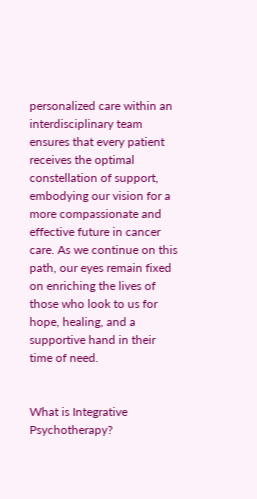personalized care within an interdisciplinary team ensures that every patient receives the optimal constellation of support, embodying our vision for a more compassionate and effective future in cancer care. As we continue on this path, our eyes remain fixed on enriching the lives of those who look to us for hope, healing, and a supportive hand in their time of need.


What is Integrative Psychotherapy?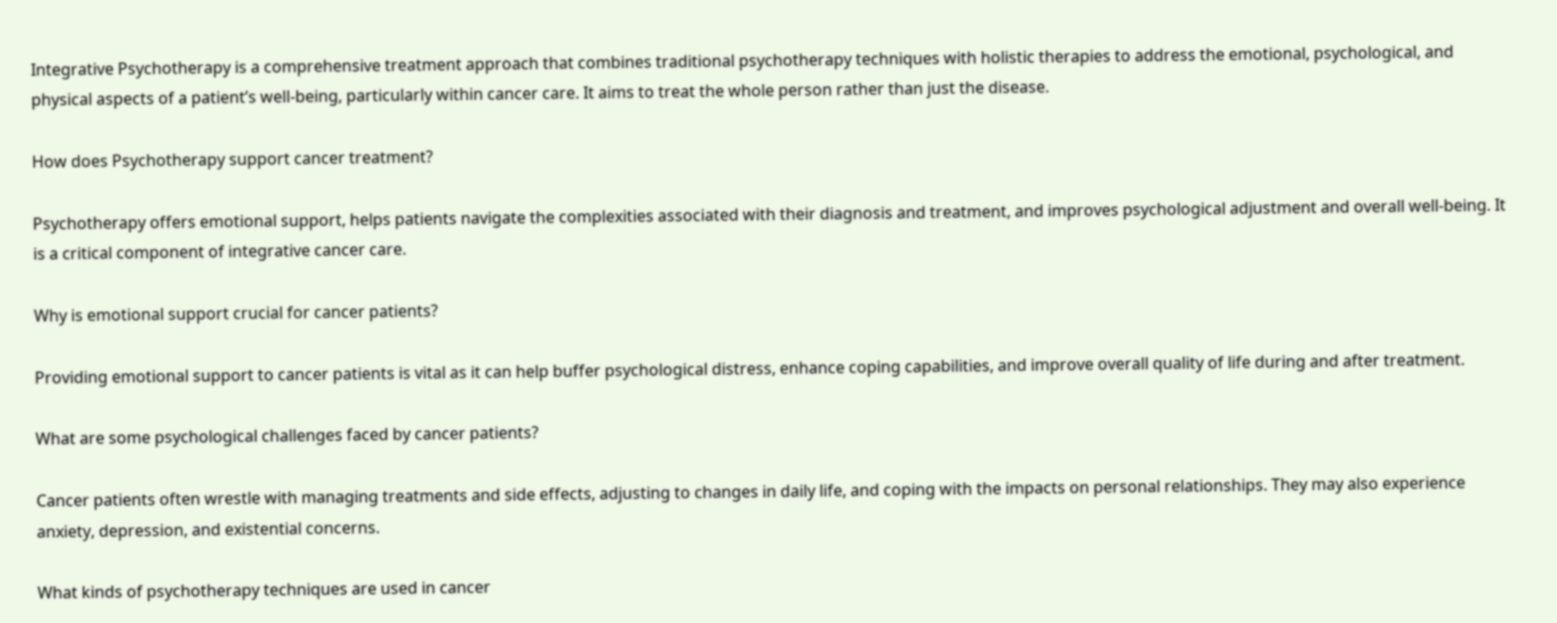Integrative Psychotherapy is a comprehensive treatment approach that combines traditional psychotherapy techniques with holistic therapies to address the emotional, psychological, and physical aspects of a patient’s well-being, particularly within cancer care. It aims to treat the whole person rather than just the disease.

How does Psychotherapy support cancer treatment?

Psychotherapy offers emotional support, helps patients navigate the complexities associated with their diagnosis and treatment, and improves psychological adjustment and overall well-being. It is a critical component of integrative cancer care.

Why is emotional support crucial for cancer patients?

Providing emotional support to cancer patients is vital as it can help buffer psychological distress, enhance coping capabilities, and improve overall quality of life during and after treatment.

What are some psychological challenges faced by cancer patients?

Cancer patients often wrestle with managing treatments and side effects, adjusting to changes in daily life, and coping with the impacts on personal relationships. They may also experience anxiety, depression, and existential concerns.

What kinds of psychotherapy techniques are used in cancer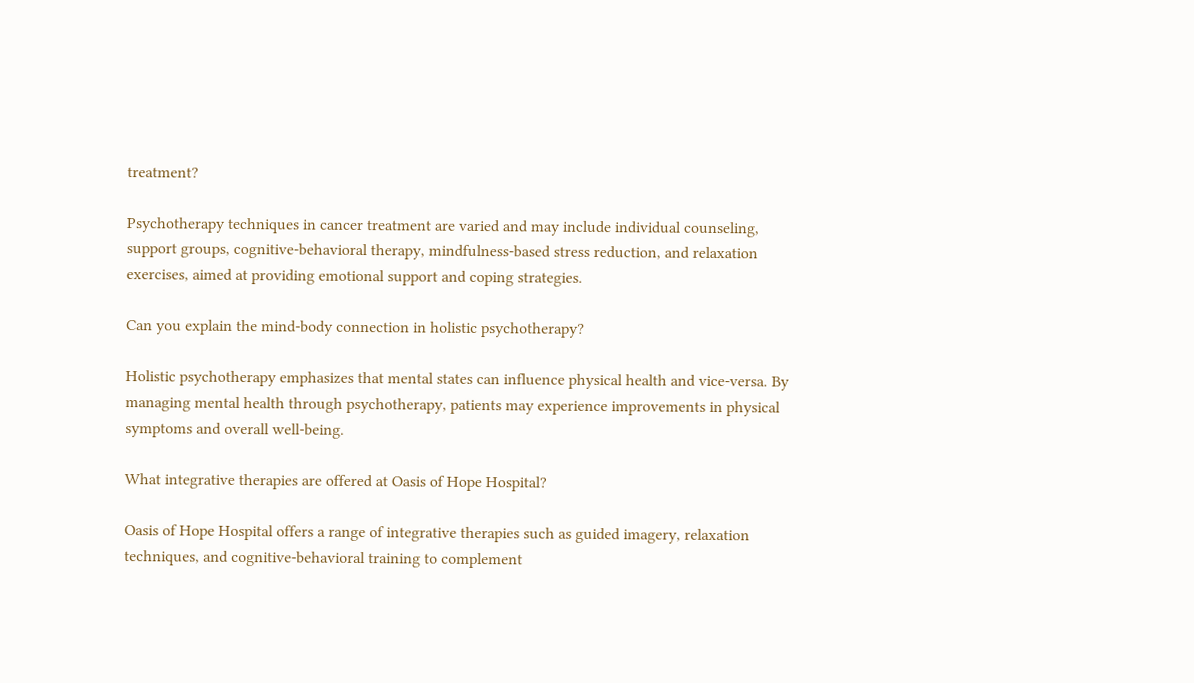treatment?

Psychotherapy techniques in cancer treatment are varied and may include individual counseling, support groups, cognitive-behavioral therapy, mindfulness-based stress reduction, and relaxation exercises, aimed at providing emotional support and coping strategies.

Can you explain the mind-body connection in holistic psychotherapy?

Holistic psychotherapy emphasizes that mental states can influence physical health and vice-versa. By managing mental health through psychotherapy, patients may experience improvements in physical symptoms and overall well-being.

What integrative therapies are offered at Oasis of Hope Hospital?

Oasis of Hope Hospital offers a range of integrative therapies such as guided imagery, relaxation techniques, and cognitive-behavioral training to complement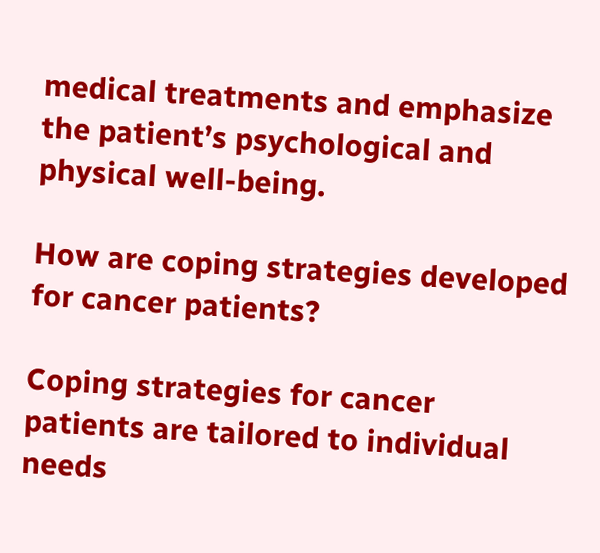medical treatments and emphasize the patient’s psychological and physical well-being.

How are coping strategies developed for cancer patients?

Coping strategies for cancer patients are tailored to individual needs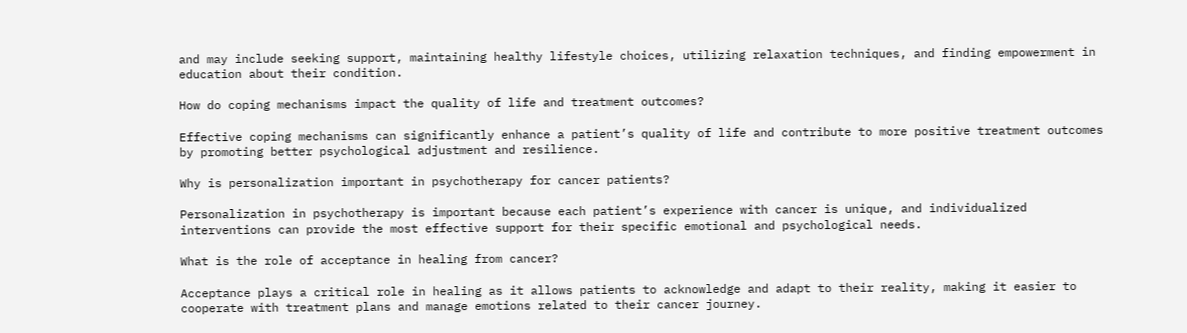and may include seeking support, maintaining healthy lifestyle choices, utilizing relaxation techniques, and finding empowerment in education about their condition.

How do coping mechanisms impact the quality of life and treatment outcomes?

Effective coping mechanisms can significantly enhance a patient’s quality of life and contribute to more positive treatment outcomes by promoting better psychological adjustment and resilience.

Why is personalization important in psychotherapy for cancer patients?

Personalization in psychotherapy is important because each patient’s experience with cancer is unique, and individualized interventions can provide the most effective support for their specific emotional and psychological needs.

What is the role of acceptance in healing from cancer?

Acceptance plays a critical role in healing as it allows patients to acknowledge and adapt to their reality, making it easier to cooperate with treatment plans and manage emotions related to their cancer journey.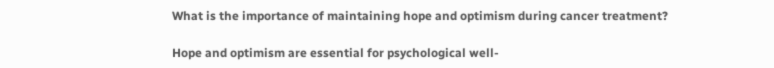What is the importance of maintaining hope and optimism during cancer treatment?

Hope and optimism are essential for psychological well-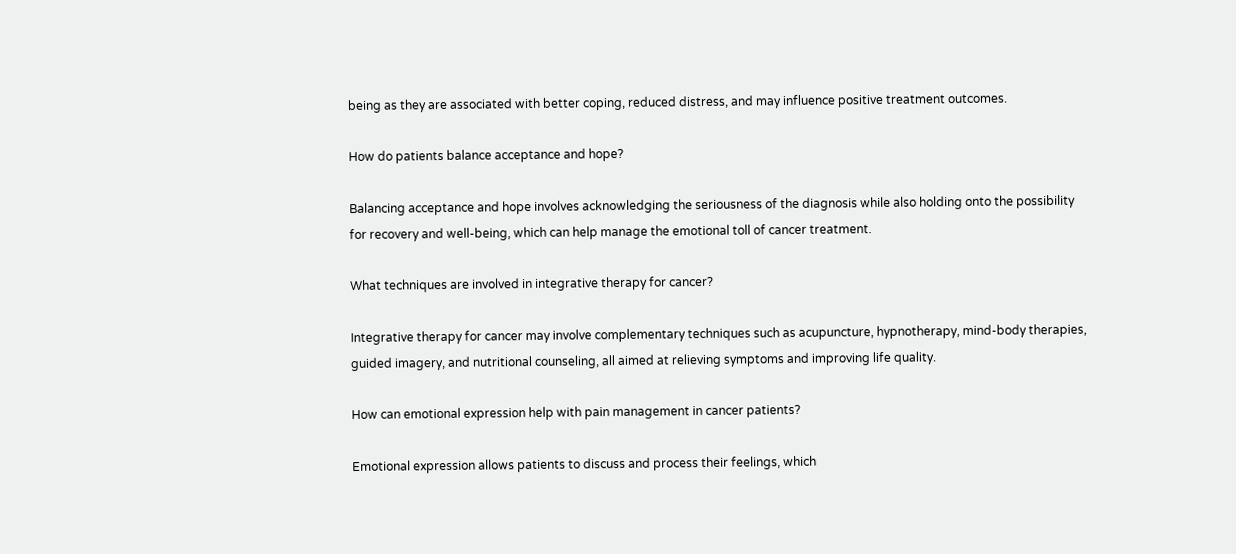being as they are associated with better coping, reduced distress, and may influence positive treatment outcomes.

How do patients balance acceptance and hope?

Balancing acceptance and hope involves acknowledging the seriousness of the diagnosis while also holding onto the possibility for recovery and well-being, which can help manage the emotional toll of cancer treatment.

What techniques are involved in integrative therapy for cancer?

Integrative therapy for cancer may involve complementary techniques such as acupuncture, hypnotherapy, mind-body therapies, guided imagery, and nutritional counseling, all aimed at relieving symptoms and improving life quality.

How can emotional expression help with pain management in cancer patients?

Emotional expression allows patients to discuss and process their feelings, which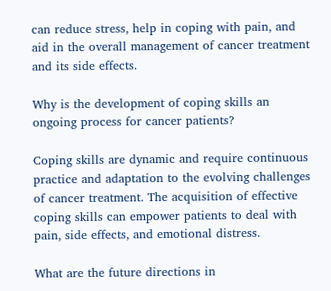can reduce stress, help in coping with pain, and aid in the overall management of cancer treatment and its side effects.

Why is the development of coping skills an ongoing process for cancer patients?

Coping skills are dynamic and require continuous practice and adaptation to the evolving challenges of cancer treatment. The acquisition of effective coping skills can empower patients to deal with pain, side effects, and emotional distress.

What are the future directions in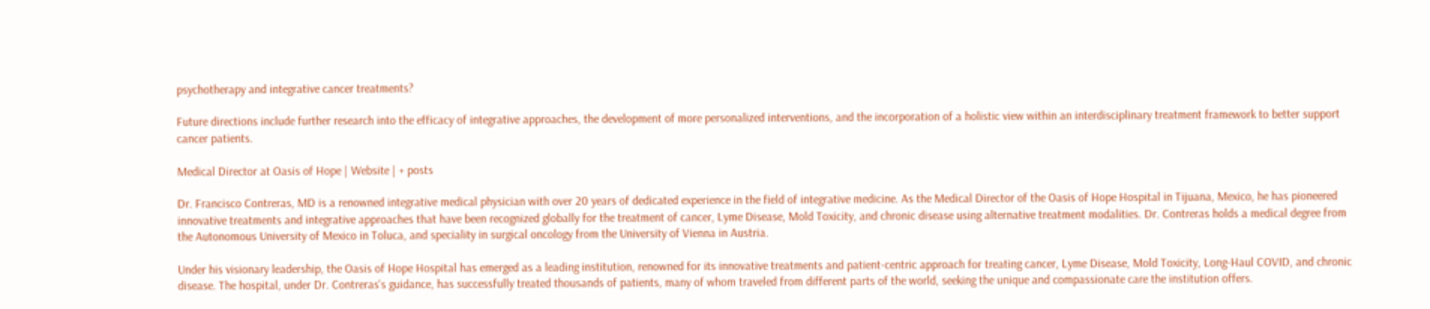psychotherapy and integrative cancer treatments?

Future directions include further research into the efficacy of integrative approaches, the development of more personalized interventions, and the incorporation of a holistic view within an interdisciplinary treatment framework to better support cancer patients.

Medical Director at Oasis of Hope | Website | + posts

Dr. Francisco Contreras, MD is a renowned integrative medical physician with over 20 years of dedicated experience in the field of integrative medicine. As the Medical Director of the Oasis of Hope Hospital in Tijuana, Mexico, he has pioneered innovative treatments and integrative approaches that have been recognized globally for the treatment of cancer, Lyme Disease, Mold Toxicity, and chronic disease using alternative treatment modalities. Dr. Contreras holds a medical degree from the Autonomous University of Mexico in Toluca, and speciality in surgical oncology from the University of Vienna in Austria.

Under his visionary leadership, the Oasis of Hope Hospital has emerged as a leading institution, renowned for its innovative treatments and patient-centric approach for treating cancer, Lyme Disease, Mold Toxicity, Long-Haul COVID, and chronic disease. The hospital, under Dr. Contreras's guidance, has successfully treated thousands of patients, many of whom traveled from different parts of the world, seeking the unique and compassionate care the institution offers.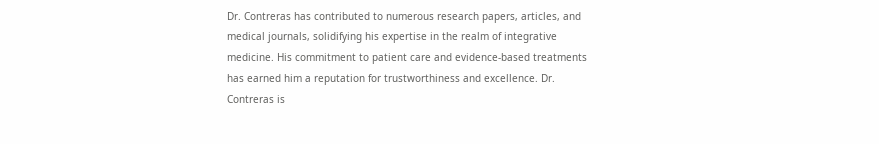Dr. Contreras has contributed to numerous research papers, articles, and medical journals, solidifying his expertise in the realm of integrative medicine. His commitment to patient care and evidence-based treatments has earned him a reputation for trustworthiness and excellence. Dr. Contreras is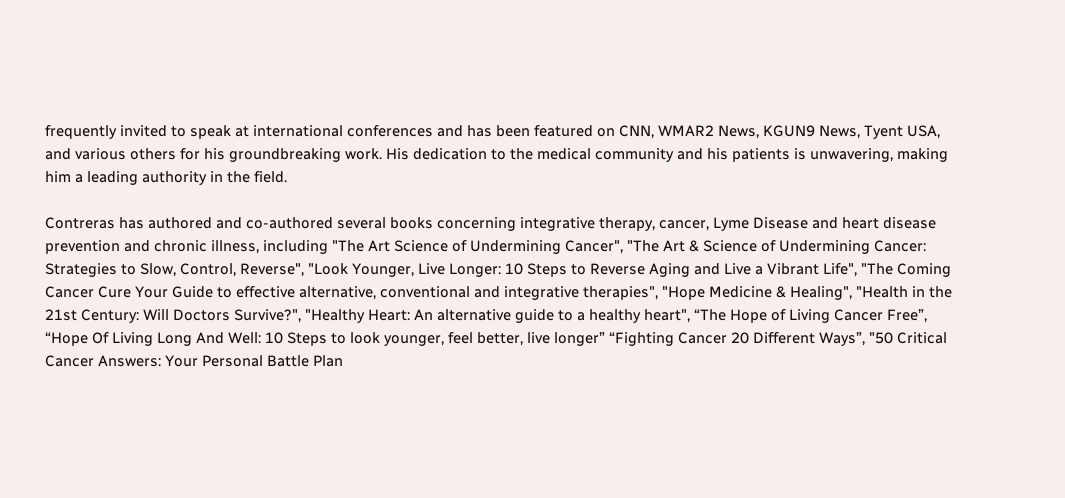frequently invited to speak at international conferences and has been featured on CNN, WMAR2 News, KGUN9 News, Tyent USA, and various others for his groundbreaking work. His dedication to the medical community and his patients is unwavering, making him a leading authority in the field.

Contreras has authored and co-authored several books concerning integrative therapy, cancer, Lyme Disease and heart disease prevention and chronic illness, including "The Art Science of Undermining Cancer", "The Art & Science of Undermining Cancer: Strategies to Slow, Control, Reverse", "Look Younger, Live Longer: 10 Steps to Reverse Aging and Live a Vibrant Life", "The Coming Cancer Cure Your Guide to effective alternative, conventional and integrative therapies", "Hope Medicine & Healing", "Health in the 21st Century: Will Doctors Survive?", "Healthy Heart: An alternative guide to a healthy heart", “The Hope of Living Cancer Free”, “Hope Of Living Long And Well: 10 Steps to look younger, feel better, live longer” “Fighting Cancer 20 Different Ways”, "50 Critical Cancer Answers: Your Personal Battle Plan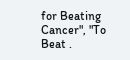for Beating Cancer", "To Beat .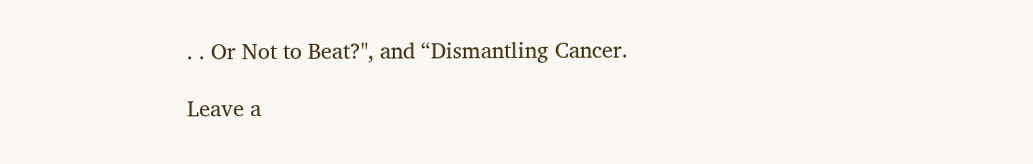. . Or Not to Beat?", and “Dismantling Cancer.

Leave a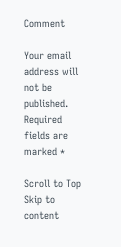Comment

Your email address will not be published. Required fields are marked *

Scroll to Top
Skip to content